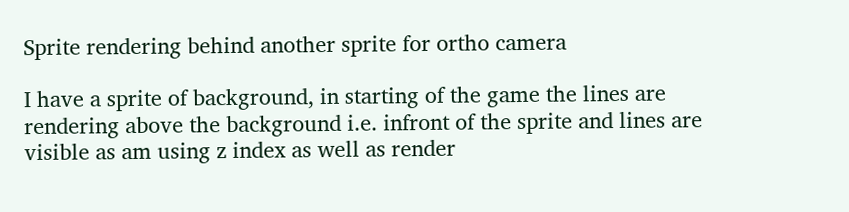Sprite rendering behind another sprite for ortho camera

I have a sprite of background, in starting of the game the lines are rendering above the background i.e. infront of the sprite and lines are visible as am using z index as well as render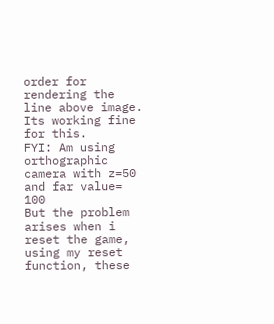order for rendering the line above image. Its working fine for this.
FYI: Am using orthographic camera with z=50 and far value= 100
But the problem arises when i reset the game, using my reset function, these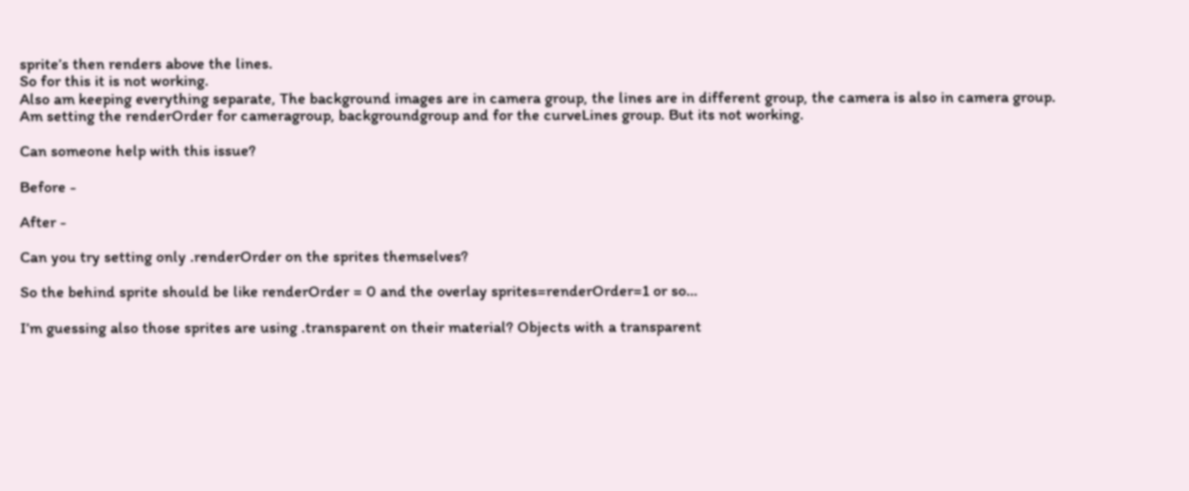sprite’s then renders above the lines.
So for this it is not working.
Also am keeping everything separate, The background images are in camera group, the lines are in different group, the camera is also in camera group.
Am setting the renderOrder for cameragroup, backgroundgroup and for the curveLines group. But its not working.

Can someone help with this issue?

Before -

After -

Can you try setting only .renderOrder on the sprites themselves?

So the behind sprite should be like renderOrder = 0 and the overlay sprites=renderOrder=1 or so…

I’m guessing also those sprites are using .transparent on their material? Objects with a transparent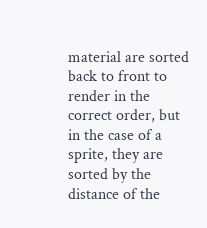material are sorted back to front to render in the correct order, but in the case of a sprite, they are sorted by the distance of the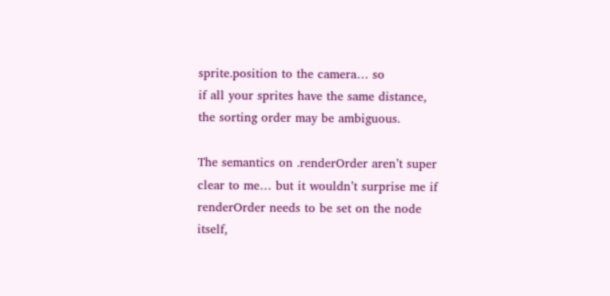sprite.position to the camera… so
if all your sprites have the same distance, the sorting order may be ambiguous.

The semantics on .renderOrder aren’t super clear to me… but it wouldn’t surprise me if renderOrder needs to be set on the node itself,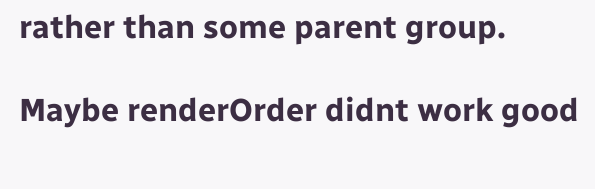rather than some parent group.

Maybe renderOrder didnt work good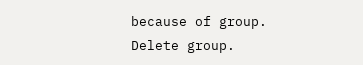because of group. Delete group.